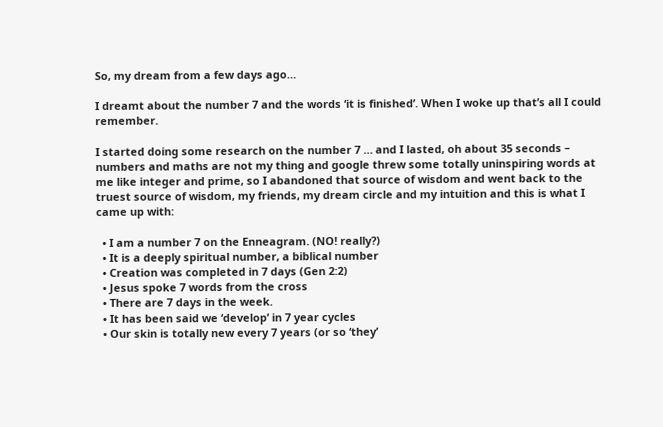So, my dream from a few days ago…

I dreamt about the number 7 and the words ‘it is finished’. When I woke up that’s all I could remember.

I started doing some research on the number 7 … and I lasted, oh about 35 seconds – numbers and maths are not my thing and google threw some totally uninspiring words at me like integer and prime, so I abandoned that source of wisdom and went back to the truest source of wisdom, my friends, my dream circle and my intuition and this is what I came up with:

  • I am a number 7 on the Enneagram. (NO! really?)
  • It is a deeply spiritual number, a biblical number
  • Creation was completed in 7 days (Gen 2:2)
  • Jesus spoke 7 words from the cross
  • There are 7 days in the week.
  • It has been said we ‘develop’ in 7 year cycles
  • Our skin is totally new every 7 years (or so ‘they’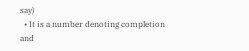say)
  • It is a number denoting completion and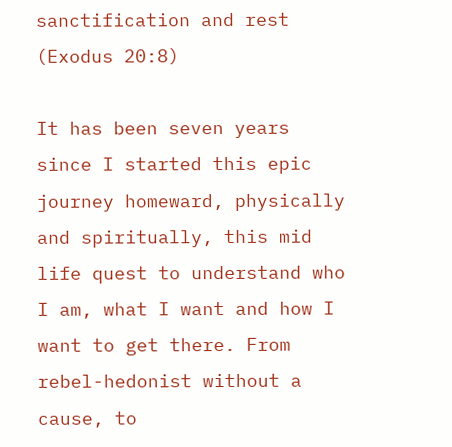sanctification and rest (Exodus 20:8)

It has been seven years since I started this epic journey homeward, physically and spiritually, this mid life quest to understand who I am, what I want and how I want to get there. From rebel-hedonist without a cause, to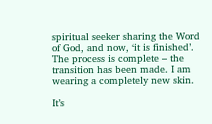spiritual seeker sharing the Word of God, and now, ‘it is finished’. The process is complete – the transition has been made. I am wearing a completely new skin.

It’s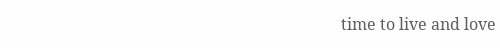time to live and love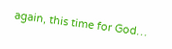again, this time for God…